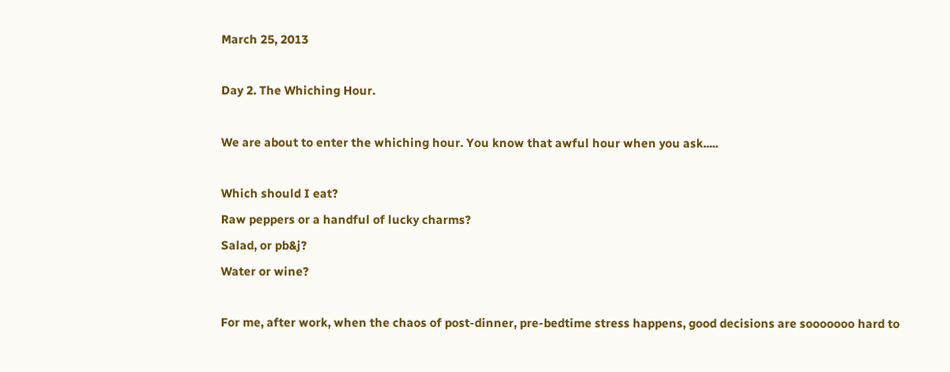March 25, 2013

Day 2. The Whiching Hour.

We are about to enter the whiching hour. You know that awful hour when you ask.....

Which should I eat?
Raw peppers or a handful of lucky charms?
Salad, or pb&j?
Water or wine?

For me, after work, when the chaos of post-dinner, pre-bedtime stress happens, good decisions are sooooooo hard to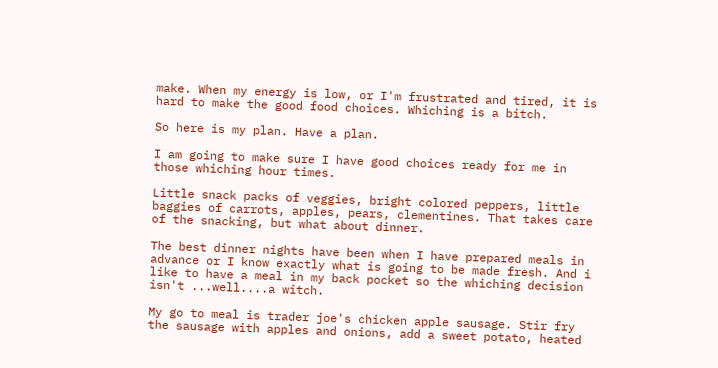make. When my energy is low, or I'm frustrated and tired, it is hard to make the good food choices. Whiching is a bitch.

So here is my plan. Have a plan.

I am going to make sure I have good choices ready for me in those whiching hour times.

Little snack packs of veggies, bright colored peppers, little baggies of carrots, apples, pears, clementines. That takes care of the snacking, but what about dinner.

The best dinner nights have been when I have prepared meals in advance or I know exactly what is going to be made fresh. And i like to have a meal in my back pocket so the whiching decision isn't ...well....a witch.

My go to meal is trader joe's chicken apple sausage. Stir fry the sausage with apples and onions, add a sweet potato, heated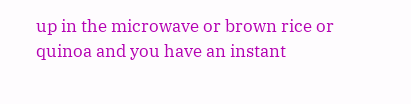up in the microwave or brown rice or quinoa and you have an instant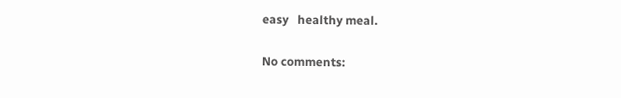easy   healthy meal.

No comments: